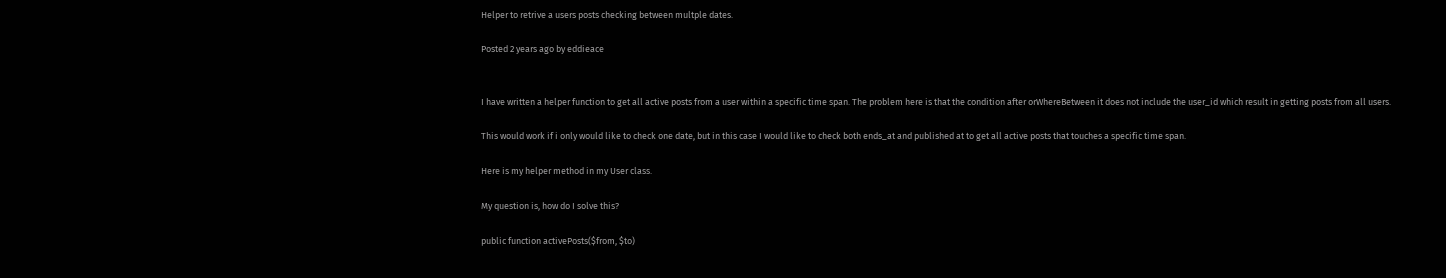Helper to retrive a users posts checking between multple dates.

Posted 2 years ago by eddieace


I have written a helper function to get all active posts from a user within a specific time span. The problem here is that the condition after orWhereBetween it does not include the user_id which result in getting posts from all users.

This would work if i only would like to check one date, but in this case I would like to check both ends_at and published at to get all active posts that touches a specific time span.

Here is my helper method in my User class.

My question is, how do I solve this?

public function activePosts($from, $to)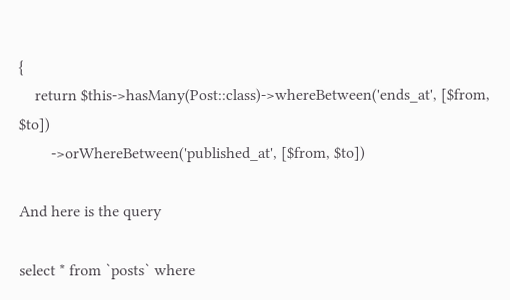{
    return $this->hasMany(Post::class)->whereBetween('ends_at', [$from, $to])
        ->orWhereBetween('published_at', [$from, $to])

And here is the query

select * from `posts` where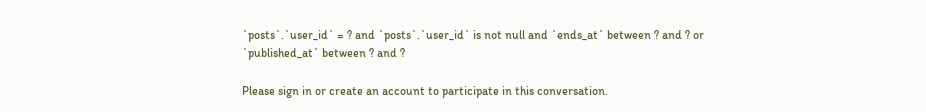`posts`.`user_id` = ? and `posts`.`user_id` is not null and `ends_at` between ? and ? or `published_at` between ? and ?

Please sign in or create an account to participate in this conversation.